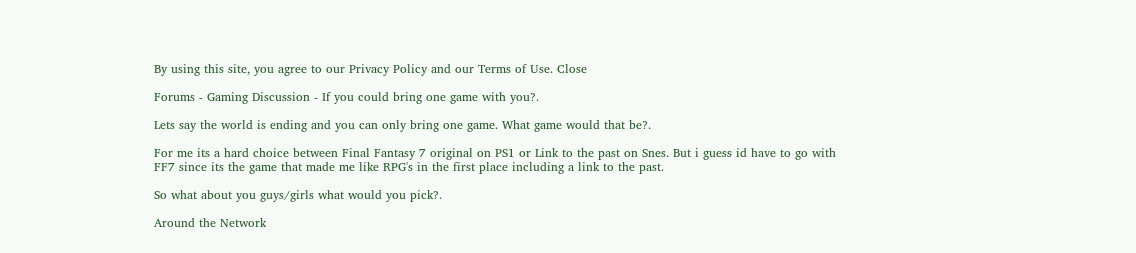By using this site, you agree to our Privacy Policy and our Terms of Use. Close

Forums - Gaming Discussion - If you could bring one game with you?.

Lets say the world is ending and you can only bring one game. What game would that be?.

For me its a hard choice between Final Fantasy 7 original on PS1 or Link to the past on Snes. But i guess id have to go with FF7 since its the game that made me like RPG's in the first place including a link to the past.

So what about you guys/girls what would you pick?.

Around the Network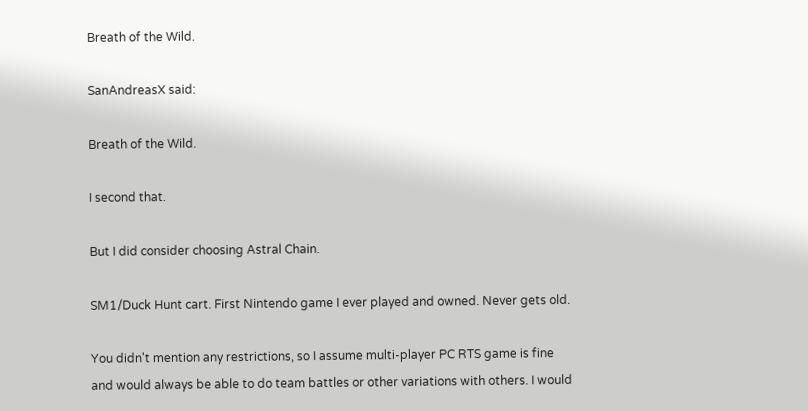Breath of the Wild.

SanAndreasX said:

Breath of the Wild.

I second that.

But I did consider choosing Astral Chain.

SM1/Duck Hunt cart. First Nintendo game I ever played and owned. Never gets old.

You didn't mention any restrictions, so I assume multi-player PC RTS game is fine and would always be able to do team battles or other variations with others. I would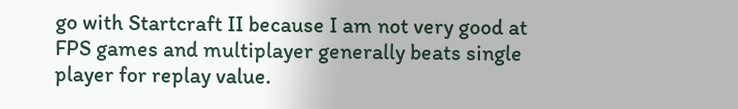go with Startcraft II because I am not very good at FPS games and multiplayer generally beats single player for replay value.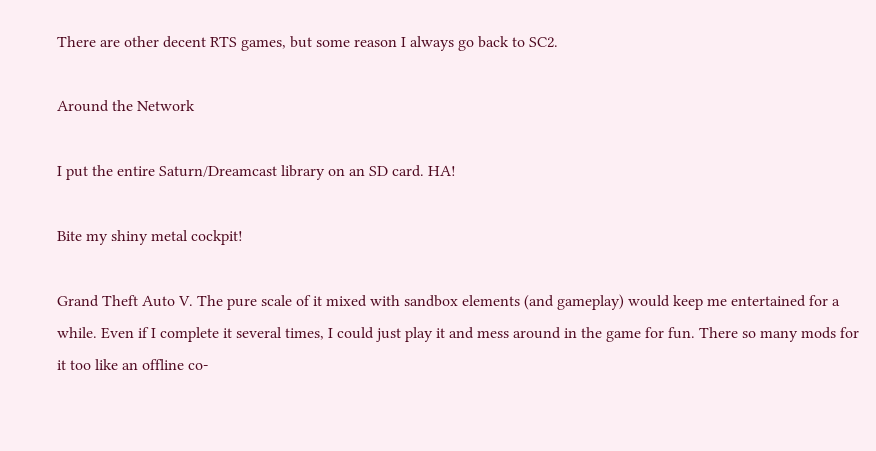There are other decent RTS games, but some reason I always go back to SC2.

Around the Network

I put the entire Saturn/Dreamcast library on an SD card. HA!

Bite my shiny metal cockpit!

Grand Theft Auto V. The pure scale of it mixed with sandbox elements (and gameplay) would keep me entertained for a while. Even if I complete it several times, I could just play it and mess around in the game for fun. There so many mods for it too like an offline co-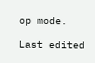op mode.

Last edited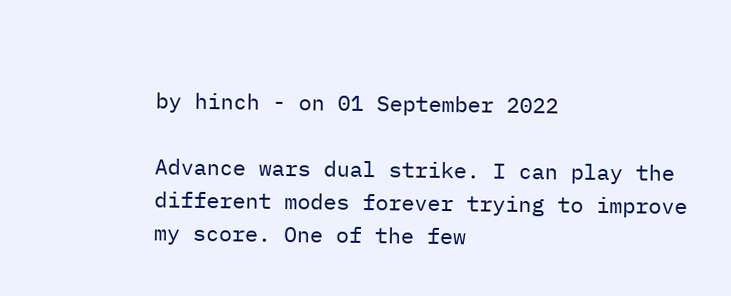by hinch - on 01 September 2022

Advance wars dual strike. I can play the different modes forever trying to improve my score. One of the few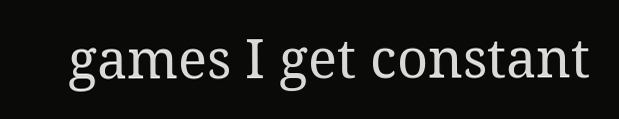games I get constant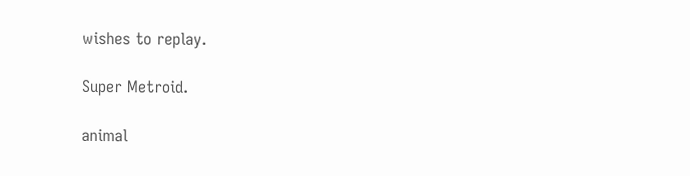wishes to replay.

Super Metroid.

animal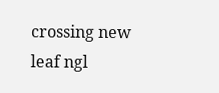crossing new leaf ngl